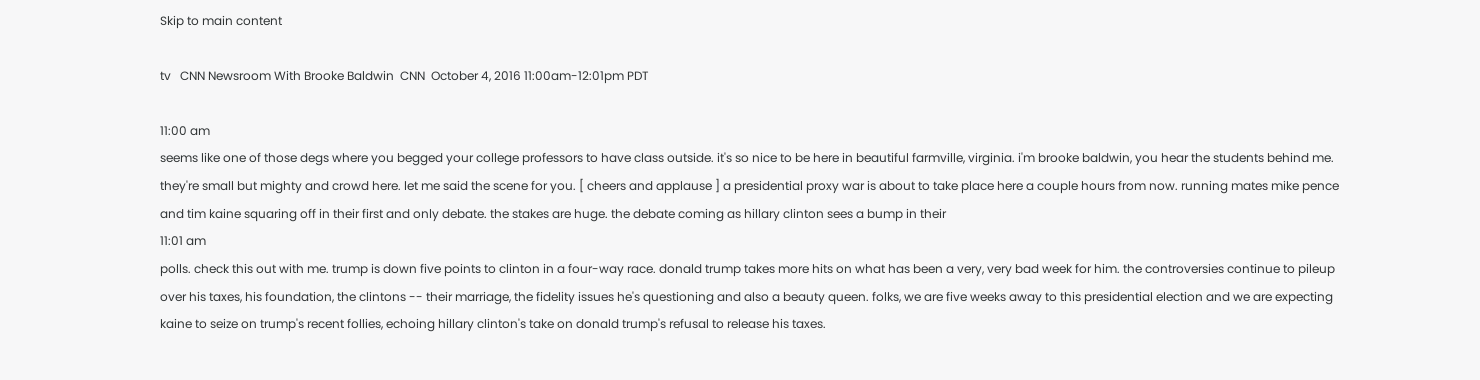Skip to main content

tv   CNN Newsroom With Brooke Baldwin  CNN  October 4, 2016 11:00am-12:01pm PDT

11:00 am
seems like one of those degs where you begged your college professors to have class outside. it's so nice to be here in beautiful farmville, virginia. i'm brooke baldwin, you hear the students behind me. they're small but mighty and crowd here. let me said the scene for you. [ cheers and applause ] a presidential proxy war is about to take place here a couple hours from now. running mates mike pence and tim kaine squaring off in their first and only debate. the stakes are huge. the debate coming as hillary clinton sees a bump in their
11:01 am
polls. check this out with me. trump is down five points to clinton in a four-way race. donald trump takes more hits on what has been a very, very bad week for him. the controversies continue to pileup over his taxes, his foundation, the clintons -- their marriage, the fidelity issues he's questioning and also a beauty queen. folks, we are five weeks away to this presidential election and we are expecting kaine to seize on trump's recent follies, echoing hillary clinton's take on donald trump's refusal to release his taxes.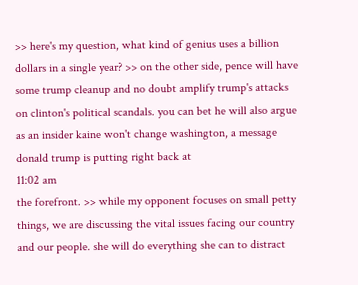>> here's my question, what kind of genius uses a billion dollars in a single year? >> on the other side, pence will have some trump cleanup and no doubt amplify trump's attacks on clinton's political scandals. you can bet he will also argue as an insider kaine won't change washington, a message donald trump is putting right back at
11:02 am
the forefront. >> while my opponent focuses on small petty things, we are discussing the vital issues facing our country and our people. she will do everything she can to distract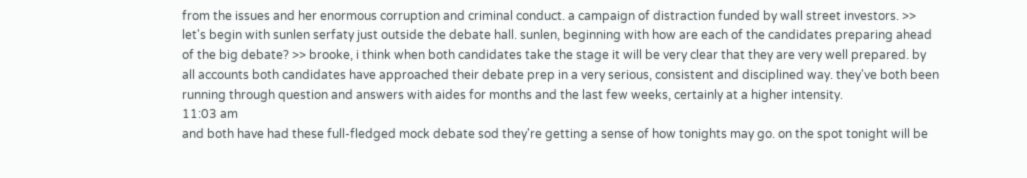from the issues and her enormous corruption and criminal conduct. a campaign of distraction funded by wall street investors. >> let's begin with sunlen serfaty just outside the debate hall. sunlen, beginning with how are each of the candidates preparing ahead of the big debate? >> brooke, i think when both candidates take the stage it will be very clear that they are very well prepared. by all accounts both candidates have approached their debate prep in a very serious, consistent and disciplined way. they've both been running through question and answers with aides for months and the last few weeks, certainly at a higher intensity.
11:03 am
and both have had these full-fledged mock debate sod they're getting a sense of how tonights may go. on the spot tonight will be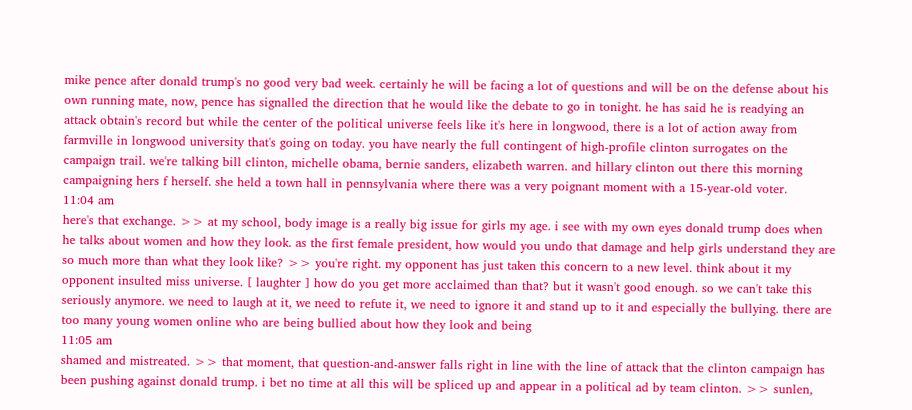mike pence after donald trump's no good very bad week. certainly he will be facing a lot of questions and will be on the defense about his own running mate, now, pence has signalled the direction that he would like the debate to go in tonight. he has said he is readying an attack obtain's record but while the center of the political universe feels like it's here in longwood, there is a lot of action away from farmville in longwood university that's going on today. you have nearly the full contingent of high-profile clinton surrogates on the campaign trail. we're talking bill clinton, michelle obama, bernie sanders, elizabeth warren. and hillary clinton out there this morning campaigning hers f herself. she held a town hall in pennsylvania where there was a very poignant moment with a 15-year-old voter.
11:04 am
here's that exchange. >> at my school, body image is a really big issue for girls my age. i see with my own eyes donald trump does when he talks about women and how they look. as the first female president, how would you undo that damage and help girls understand they are so much more than what they look like? >> you're right. my opponent has just taken this concern to a new level. think about it my opponent insulted miss universe. [ laughter ] how do you get more acclaimed than that? but it wasn't good enough. so we can't take this seriously anymore. we need to laugh at it, we need to refute it, we need to ignore it and stand up to it and especially the bullying. there are too many young women online who are being bullied about how they look and being
11:05 am
shamed and mistreated. >> that moment, that question-and-answer falls right in line with the line of attack that the clinton campaign has been pushing against donald trump. i bet no time at all this will be spliced up and appear in a political ad by team clinton. >> sunlen,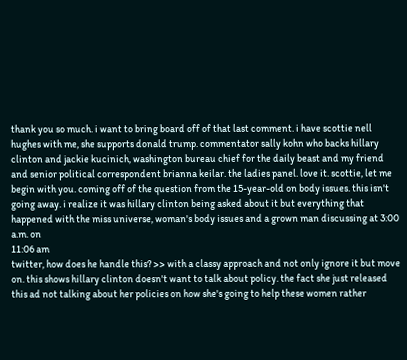thank you so much. i want to bring board off of that last comment. i have scottie nell hughes with me, she supports donald trump. commentator sally kohn who backs hillary clinton and jackie kucinich, washington bureau chief for the daily beast and my friend and senior political correspondent brianna keilar. the ladies panel. love it. scottie, let me begin with you. coming off of the question from the 15-year-old on body issues. this isn't going away. i realize it was hillary clinton being asked about it but everything that happened with the miss universe, woman's body issues and a grown man discussing at 3:00 a.m. on
11:06 am
twitter, how does he handle this? >> with a classy approach and not only ignore it but move on. this shows hillary clinton doesn't want to talk about policy. the fact she just released this ad not talking about her policies on how she's going to help these women rather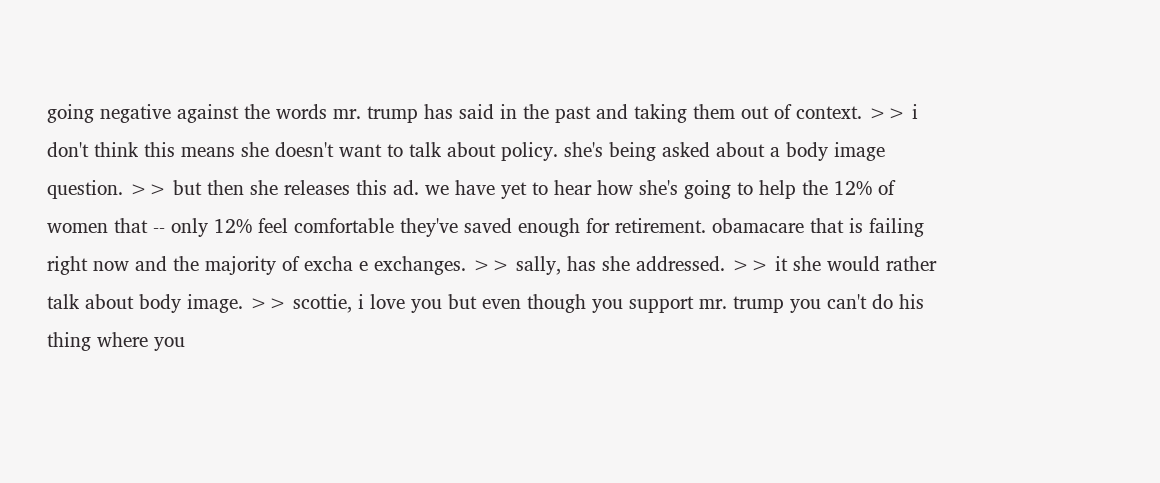going negative against the words mr. trump has said in the past and taking them out of context. >> i don't think this means she doesn't want to talk about policy. she's being asked about a body image question. >> but then she releases this ad. we have yet to hear how she's going to help the 12% of women that -- only 12% feel comfortable they've saved enough for retirement. obamacare that is failing right now and the majority of excha e exchanges. >> sally, has she addressed. >> it she would rather talk about body image. >> scottie, i love you but even though you support mr. trump you can't do his thing where you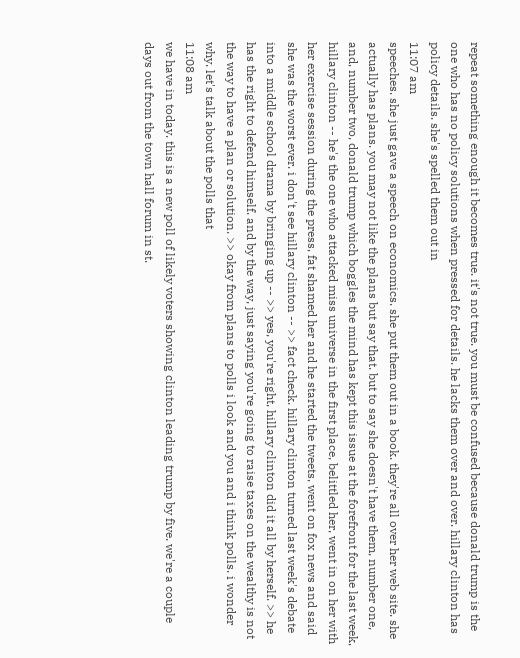repeat something enough it becomes true. it's not true. you must be confused because donald trump is the one who has no policy solutions when pressed for details. he lacks them over and over. hillary clinton has policy details. she's spelled them out in
11:07 am
speeches. she just gave a speech on economics. she put them out in a book. they're all over her web site. she actually has plans. you may not like the plans but say that. but to say she doesn't have them, number one, and, number two, donald trump which boggles the mind has kept this issue at the forefront for the last week, hillary clinton -- he's the one who attacked miss universe in the first place, belittled her, went in on her with her exercise session during the press, fat shamed her and he started the tweets, went on fox news and said she was the worst ever. i don't see hillary clinton -- >> fact check. hillary clinton turned last week's debate into a middle school drama by bringing up -- >> yes, you're right, hillary clinton did it all by herself. >> he has the right to defend himself. and by the way, just saying you're going to raise taxes on the wealthy is not the way to have a plan or solution. >> okay from plans to polls i look and you and i think polls. i wonder why. let's talk about the polls that
11:08 am
we have in today. this is a new poll of likely voters showing clinton leading trump by five. we're a couple days out from the town hall forum in st.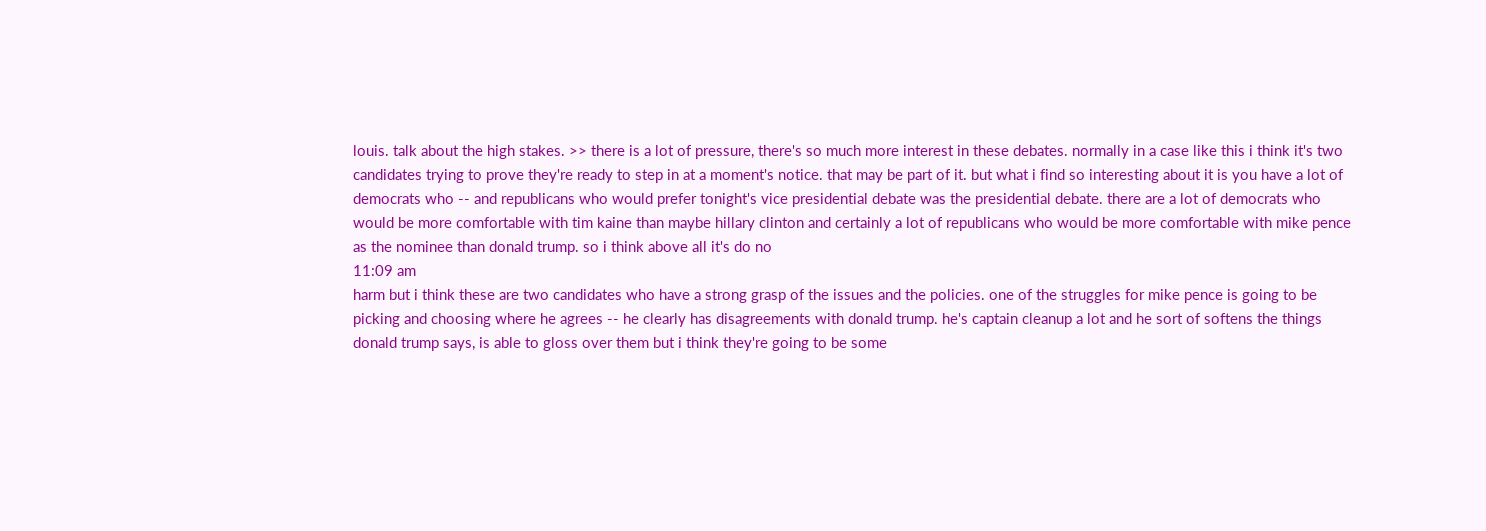louis. talk about the high stakes. >> there is a lot of pressure, there's so much more interest in these debates. normally in a case like this i think it's two candidates trying to prove they're ready to step in at a moment's notice. that may be part of it. but what i find so interesting about it is you have a lot of democrats who -- and republicans who would prefer tonight's vice presidential debate was the presidential debate. there are a lot of democrats who would be more comfortable with tim kaine than maybe hillary clinton and certainly a lot of republicans who would be more comfortable with mike pence as the nominee than donald trump. so i think above all it's do no
11:09 am
harm but i think these are two candidates who have a strong grasp of the issues and the policies. one of the struggles for mike pence is going to be picking and choosing where he agrees -- he clearly has disagreements with donald trump. he's captain cleanup a lot and he sort of softens the things donald trump says, is able to gloss over them but i think they're going to be some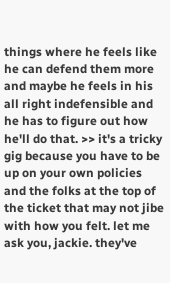things where he feels like he can defend them more and maybe he feels in his all right indefensible and he has to figure out how he'll do that. >> it's a tricky gig because you have to be up on your own policies and the folks at the top of the ticket that may not jibe with how you felt. let me ask you, jackie. they've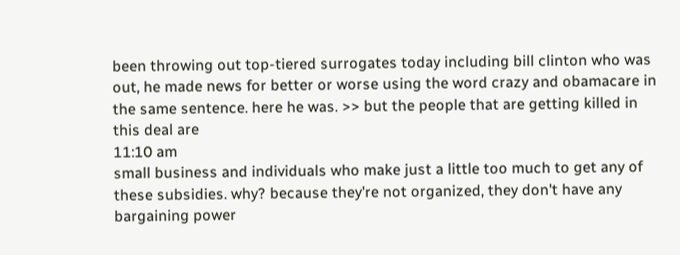been throwing out top-tiered surrogates today including bill clinton who was out, he made news for better or worse using the word crazy and obamacare in the same sentence. here he was. >> but the people that are getting killed in this deal are
11:10 am
small business and individuals who make just a little too much to get any of these subsidies. why? because they're not organized, they don't have any bargaining power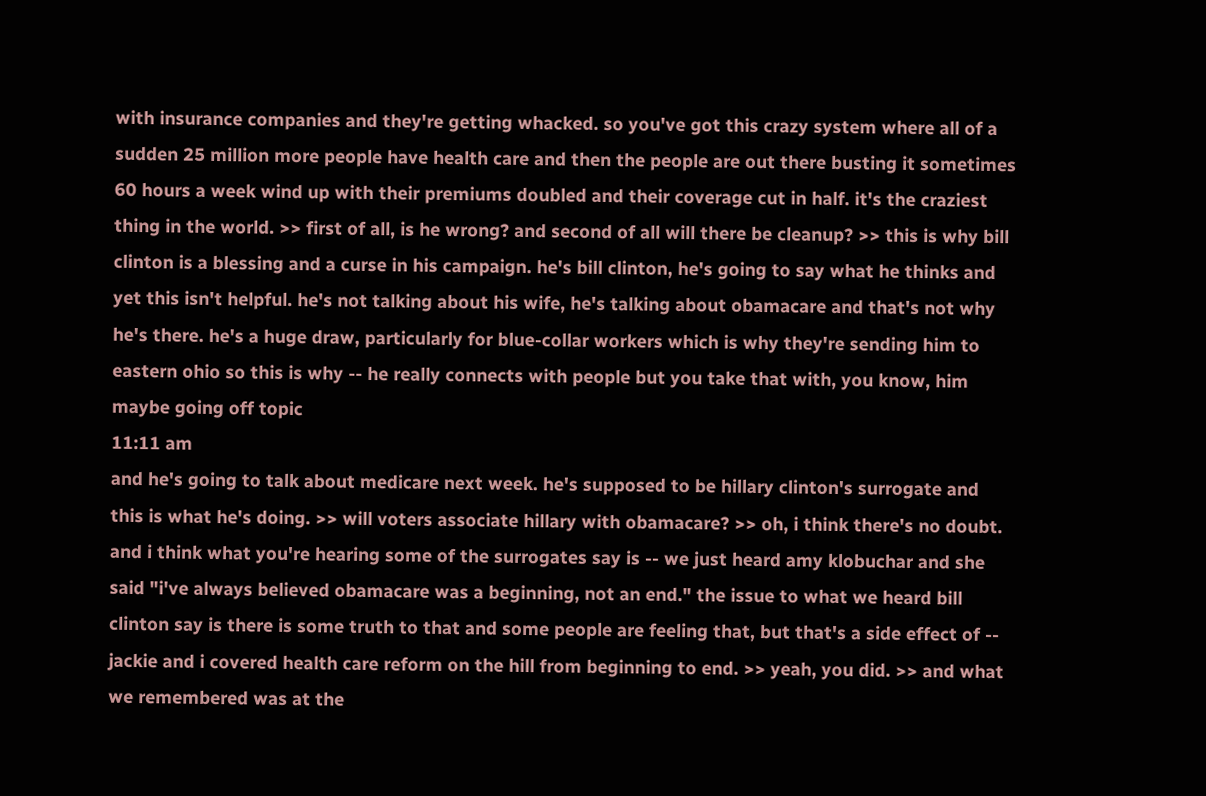with insurance companies and they're getting whacked. so you've got this crazy system where all of a sudden 25 million more people have health care and then the people are out there busting it sometimes 60 hours a week wind up with their premiums doubled and their coverage cut in half. it's the craziest thing in the world. >> first of all, is he wrong? and second of all will there be cleanup? >> this is why bill clinton is a blessing and a curse in his campaign. he's bill clinton, he's going to say what he thinks and yet this isn't helpful. he's not talking about his wife, he's talking about obamacare and that's not why he's there. he's a huge draw, particularly for blue-collar workers which is why they're sending him to eastern ohio so this is why -- he really connects with people but you take that with, you know, him maybe going off topic
11:11 am
and he's going to talk about medicare next week. he's supposed to be hillary clinton's surrogate and this is what he's doing. >> will voters associate hillary with obamacare? >> oh, i think there's no doubt. and i think what you're hearing some of the surrogates say is -- we just heard amy klobuchar and she said "i've always believed obamacare was a beginning, not an end." the issue to what we heard bill clinton say is there is some truth to that and some people are feeling that, but that's a side effect of -- jackie and i covered health care reform on the hill from beginning to end. >> yeah, you did. >> and what we remembered was at the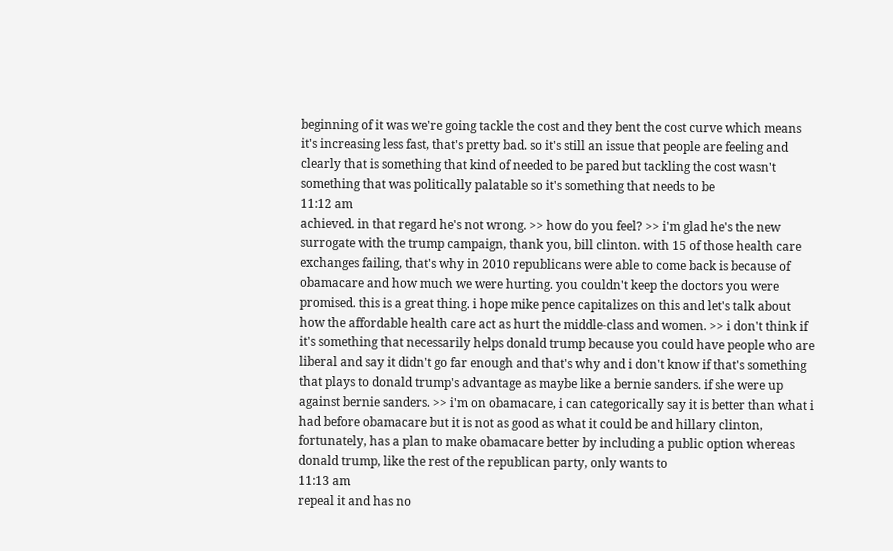beginning of it was we're going tackle the cost and they bent the cost curve which means it's increasing less fast, that's pretty bad. so it's still an issue that people are feeling and clearly that is something that kind of needed to be pared but tackling the cost wasn't something that was politically palatable so it's something that needs to be
11:12 am
achieved. in that regard he's not wrong. >> how do you feel? >> i'm glad he's the new surrogate with the trump campaign, thank you, bill clinton. with 15 of those health care exchanges failing, that's why in 2010 republicans were able to come back is because of obamacare and how much we were hurting. you couldn't keep the doctors you were promised. this is a great thing. i hope mike pence capitalizes on this and let's talk about how the affordable health care act as hurt the middle-class and women. >> i don't think if it's something that necessarily helps donald trump because you could have people who are liberal and say it didn't go far enough and that's why and i don't know if that's something that plays to donald trump's advantage as maybe like a bernie sanders. if she were up against bernie sanders. >> i'm on obamacare, i can categorically say it is better than what i had before obamacare but it is not as good as what it could be and hillary clinton, fortunately, has a plan to make obamacare better by including a public option whereas donald trump, like the rest of the republican party, only wants to
11:13 am
repeal it and has no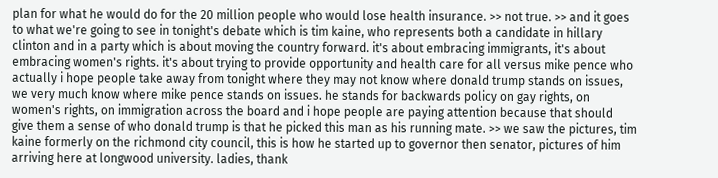plan for what he would do for the 20 million people who would lose health insurance. >> not true. >> and it goes to what we're going to see in tonight's debate which is tim kaine, who represents both a candidate in hillary clinton and in a party which is about moving the country forward. it's about embracing immigrants, it's about embracing women's rights. it's about trying to provide opportunity and health care for all versus mike pence who actually i hope people take away from tonight where they may not know where donald trump stands on issues, we very much know where mike pence stands on issues. he stands for backwards policy on gay rights, on women's rights, on immigration across the board and i hope people are paying attention because that should give them a sense of who donald trump is that he picked this man as his running mate. >> we saw the pictures, tim kaine formerly on the richmond city council, this is how he started up to governor then senator, pictures of him arriving here at longwood university. ladies, thank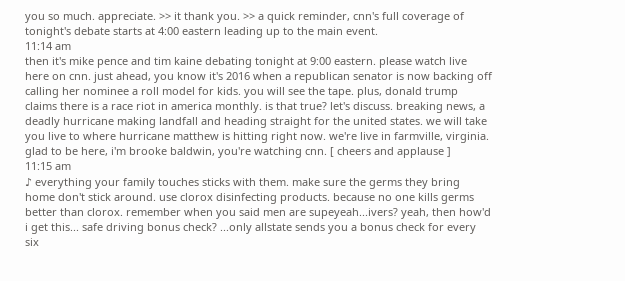you so much. appreciate. >> it thank you. >> a quick reminder, cnn's full coverage of tonight's debate starts at 4:00 eastern leading up to the main event.
11:14 am
then it's mike pence and tim kaine debating tonight at 9:00 eastern. please watch live here on cnn. just ahead, you know it's 2016 when a republican senator is now backing off calling her nominee a roll model for kids. you will see the tape. plus, donald trump claims there is a race riot in america monthly. is that true? let's discuss. breaking news, a deadly hurricane making landfall and heading straight for the united states. we will take you live to where hurricane matthew is hitting right now. we're live in farmville, virginia. glad to be here, i'm brooke baldwin, you're watching cnn. [ cheers and applause ]
11:15 am
♪ everything your family touches sticks with them. make sure the germs they bring home don't stick around. use clorox disinfecting products. because no one kills germs better than clorox. remember when you said men are supeyeah...ivers? yeah, then how'd i get this... safe driving bonus check? ...only allstate sends you a bonus check for every six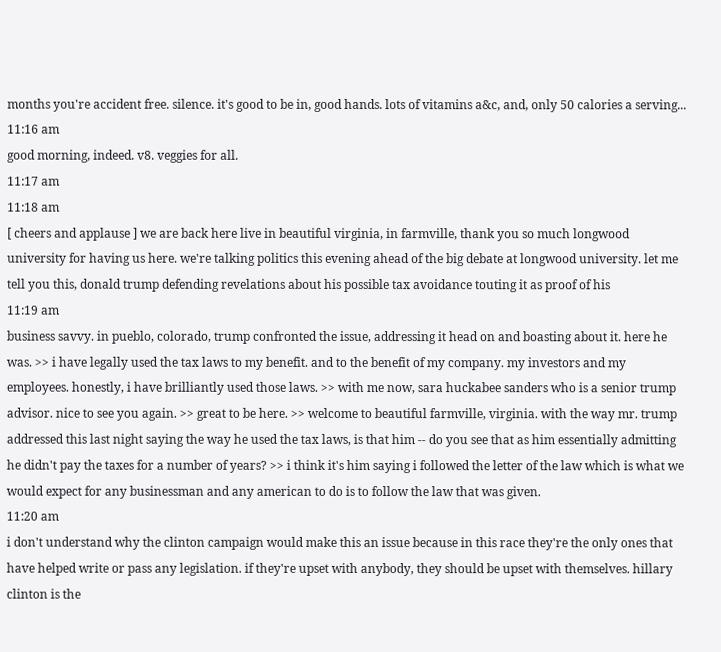months you're accident free. silence. it's good to be in, good hands. lots of vitamins a&c, and, only 50 calories a serving...
11:16 am
good morning, indeed. v8. veggies for all.
11:17 am
11:18 am
[ cheers and applause ] we are back here live in beautiful virginia, in farmville, thank you so much longwood university for having us here. we're talking politics this evening ahead of the big debate at longwood university. let me tell you this, donald trump defending revelations about his possible tax avoidance touting it as proof of his
11:19 am
business savvy. in pueblo, colorado, trump confronted the issue, addressing it head on and boasting about it. here he was. >> i have legally used the tax laws to my benefit. and to the benefit of my company. my investors and my employees. honestly, i have brilliantly used those laws. >> with me now, sara huckabee sanders who is a senior trump advisor. nice to see you again. >> great to be here. >> welcome to beautiful farmville, virginia. with the way mr. trump addressed this last night saying the way he used the tax laws, is that him -- do you see that as him essentially admitting he didn't pay the taxes for a number of years? >> i think it's him saying i followed the letter of the law which is what we would expect for any businessman and any american to do is to follow the law that was given.
11:20 am
i don't understand why the clinton campaign would make this an issue because in this race they're the only ones that have helped write or pass any legislation. if they're upset with anybody, they should be upset with themselves. hillary clinton is the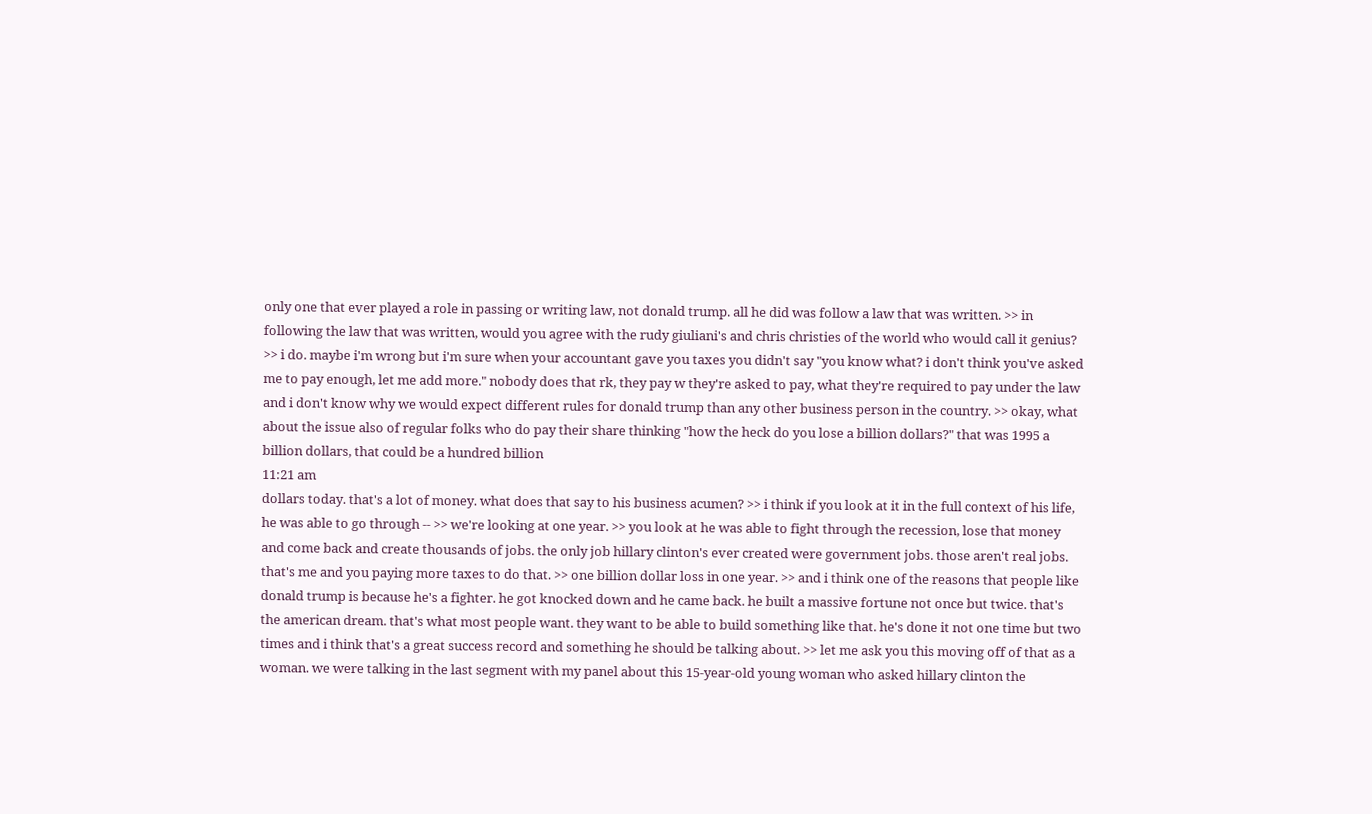only one that ever played a role in passing or writing law, not donald trump. all he did was follow a law that was written. >> in following the law that was written, would you agree with the rudy giuliani's and chris christies of the world who would call it genius? >> i do. maybe i'm wrong but i'm sure when your accountant gave you taxes you didn't say "you know what? i don't think you've asked me to pay enough, let me add more." nobody does that rk, they pay w they're asked to pay, what they're required to pay under the law and i don't know why we would expect different rules for donald trump than any other business person in the country. >> okay, what about the issue also of regular folks who do pay their share thinking "how the heck do you lose a billion dollars?" that was 1995 a billion dollars, that could be a hundred billion
11:21 am
dollars today. that's a lot of money. what does that say to his business acumen? >> i think if you look at it in the full context of his life, he was able to go through -- >> we're looking at one year. >> you look at he was able to fight through the recession, lose that money and come back and create thousands of jobs. the only job hillary clinton's ever created were government jobs. those aren't real jobs. that's me and you paying more taxes to do that. >> one billion dollar loss in one year. >> and i think one of the reasons that people like donald trump is because he's a fighter. he got knocked down and he came back. he built a massive fortune not once but twice. that's the american dream. that's what most people want. they want to be able to build something like that. he's done it not one time but two times and i think that's a great success record and something he should be talking about. >> let me ask you this moving off of that as a woman. we were talking in the last segment with my panel about this 15-year-old young woman who asked hillary clinton the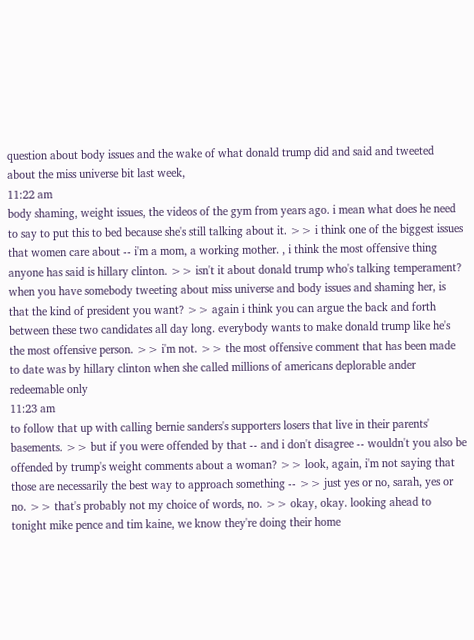question about body issues and the wake of what donald trump did and said and tweeted about the miss universe bit last week,
11:22 am
body shaming, weight issues, the videos of the gym from years ago. i mean what does he need to say to put this to bed because she's still talking about it. >> i think one of the biggest issues that women care about -- i'm a mom, a working mother. , i think the most offensive thing anyone has said is hillary clinton. >> isn't it about donald trump who's talking temperament? when you have somebody tweeting about miss universe and body issues and shaming her, is that the kind of president you want? >> again i think you can argue the back and forth between these two candidates all day long. everybody wants to make donald trump like he's the most offensive person. >> i'm not. >> the most offensive comment that has been made to date was by hillary clinton when she called millions of americans deplorable ander redeemable only
11:23 am
to follow that up with calling bernie sanders's supporters losers that live in their parents' basements. >> but if you were offended by that -- and i don't disagree -- wouldn't you also be offended by trump's weight comments about a woman? >> look, again, i'm not saying that those are necessarily the best way to approach something -- >> just yes or no, sarah, yes or no. >> that's probably not my choice of words, no. >> okay, okay. looking ahead to tonight mike pence and tim kaine, we know they're doing their home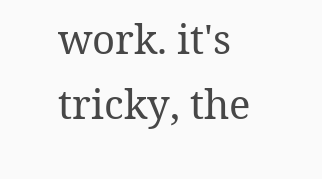work. it's tricky, the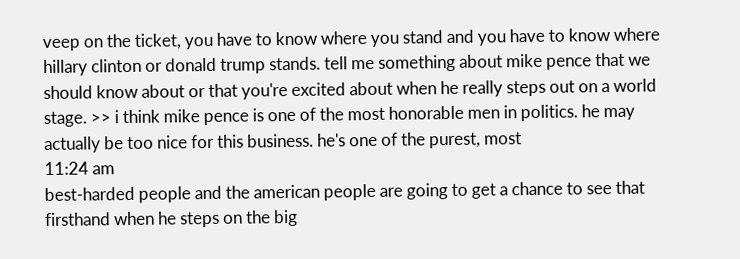veep on the ticket, you have to know where you stand and you have to know where hillary clinton or donald trump stands. tell me something about mike pence that we should know about or that you're excited about when he really steps out on a world stage. >> i think mike pence is one of the most honorable men in politics. he may actually be too nice for this business. he's one of the purest, most
11:24 am
best-harded people and the american people are going to get a chance to see that firsthand when he steps on the big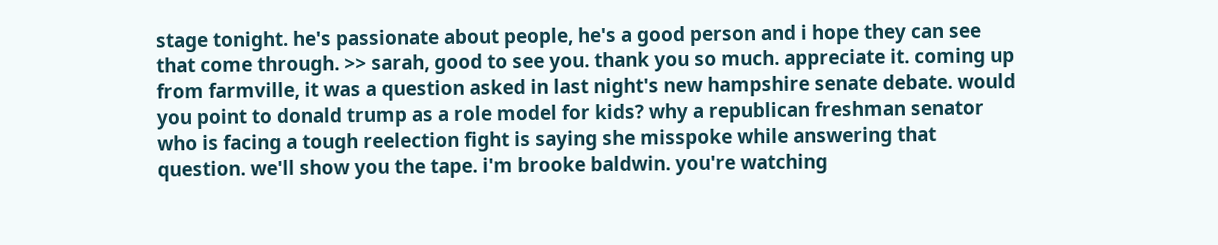stage tonight. he's passionate about people, he's a good person and i hope they can see that come through. >> sarah, good to see you. thank you so much. appreciate it. coming up from farmville, it was a question asked in last night's new hampshire senate debate. would you point to donald trump as a role model for kids? why a republican freshman senator who is facing a tough reelection fight is saying she misspoke while answering that question. we'll show you the tape. i'm brooke baldwin. you're watching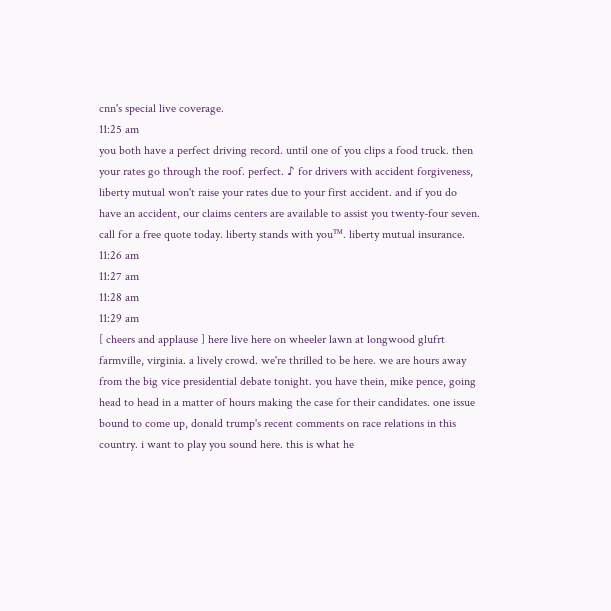cnn's special live coverage.
11:25 am
you both have a perfect driving record. until one of you clips a food truck. then your rates go through the roof. perfect. ♪ for drivers with accident forgiveness, liberty mutual won't raise your rates due to your first accident. and if you do have an accident, our claims centers are available to assist you twenty-four seven. call for a free quote today. liberty stands with you™. liberty mutual insurance.
11:26 am
11:27 am
11:28 am
11:29 am
[ cheers and applause ] here live here on wheeler lawn at longwood glufrt farmville, virginia. a lively crowd. we're thrilled to be here. we are hours away from the big vice presidential debate tonight. you have thein, mike pence, going head to head in a matter of hours making the case for their candidates. one issue bound to come up, donald trump's recent comments on race relations in this country. i want to play you sound here. this is what he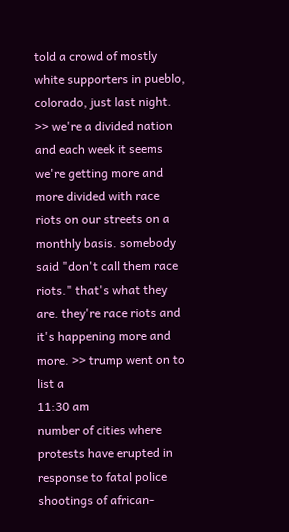told a crowd of mostly white supporters in pueblo, colorado, just last night. >> we're a divided nation and each week it seems we're getting more and more divided with race riots on our streets on a monthly basis. somebody said "don't call them race riots." that's what they are. they're race riots and it's happening more and more. >> trump went on to list a
11:30 am
number of cities where protests have erupted in response to fatal police shootings of african-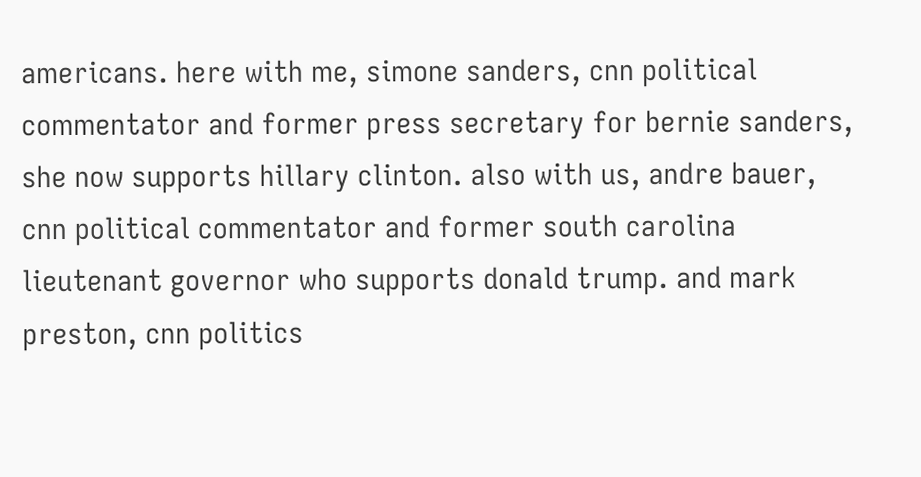americans. here with me, simone sanders, cnn political commentator and former press secretary for bernie sanders, she now supports hillary clinton. also with us, andre bauer, cnn political commentator and former south carolina lieutenant governor who supports donald trump. and mark preston, cnn politics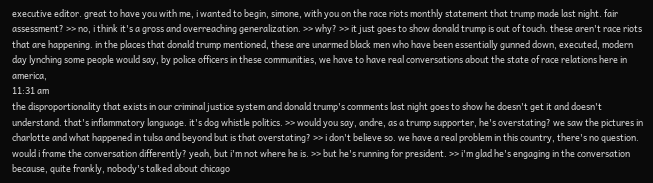executive editor. great to have you with me, i wanted to begin, simone, with you on the race riots monthly statement that trump made last night. fair assessment? >> no, i think it's a gross and overreaching generalization. >> why? >> it just goes to show donald trump is out of touch. these aren't race riots that are happening. in the places that donald trump mentioned, these are unarmed black men who have been essentially gunned down, executed, modern day lynching some people would say, by police officers in these communities, we have to have real conversations about the state of race relations here in america,
11:31 am
the disproportionality that exists in our criminal justice system and donald trump's comments last night goes to show he doesn't get it and doesn't understand. that's inflammatory language. it's dog whistle politics. >> would you say, andre, as a trump supporter, he's overstating? we saw the pictures in charlotte and what happened in tulsa and beyond but is that overstating? >> i don't believe so. we have a real problem in this country, there's no question. would i frame the conversation differently? yeah, but i'm not where he is. >> but he's running for president. >> i'm glad he's engaging in the conversation because, quite frankly, nobody's talked about chicago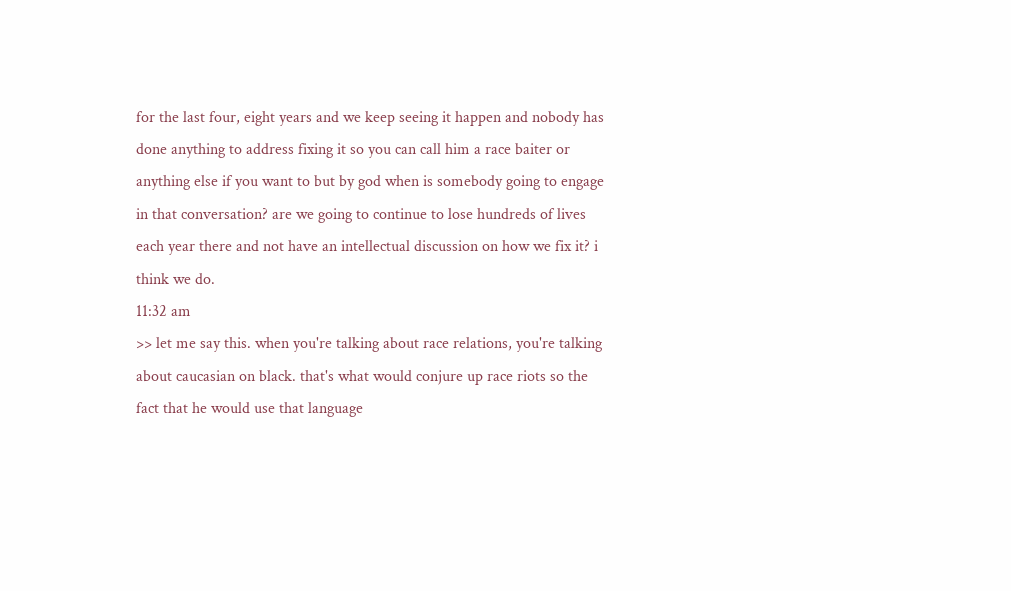for the last four, eight years and we keep seeing it happen and nobody has done anything to address fixing it so you can call him a race baiter or anything else if you want to but by god when is somebody going to engage in that conversation? are we going to continue to lose hundreds of lives each year there and not have an intellectual discussion on how we fix it? i think we do.
11:32 am
>> let me say this. when you're talking about race relations, you're talking about caucasian on black. that's what would conjure up race riots so the fact that he would use that language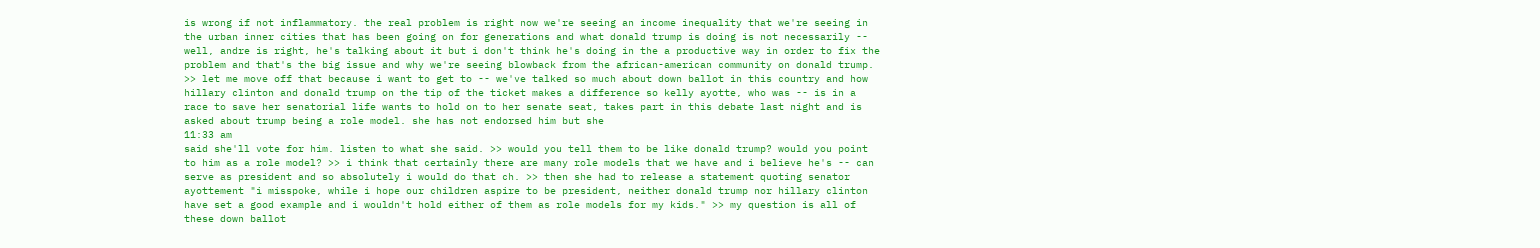is wrong if not inflammatory. the real problem is right now we're seeing an income inequality that we're seeing in the urban inner cities that has been going on for generations and what donald trump is doing is not necessarily -- well, andre is right, he's talking about it but i don't think he's doing in the a productive way in order to fix the problem and that's the big issue and why we're seeing blowback from the african-american community on donald trump. >> let me move off that because i want to get to -- we've talked so much about down ballot in this country and how hillary clinton and donald trump on the tip of the ticket makes a difference so kelly ayotte, who was -- is in a race to save her senatorial life wants to hold on to her senate seat, takes part in this debate last night and is asked about trump being a role model. she has not endorsed him but she
11:33 am
said she'll vote for him. listen to what she said. >> would you tell them to be like donald trump? would you point to him as a role model? >> i think that certainly there are many role models that we have and i believe he's -- can serve as president and so absolutely i would do that ch. >> then she had to release a statement quoting senator ayottement "i misspoke, while i hope our children aspire to be president, neither donald trump nor hillary clinton have set a good example and i wouldn't hold either of them as role models for my kids." >> my question is all of these down ballot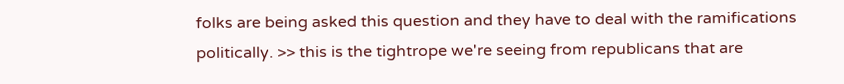folks are being asked this question and they have to deal with the ramifications politically. >> this is the tightrope we're seeing from republicans that are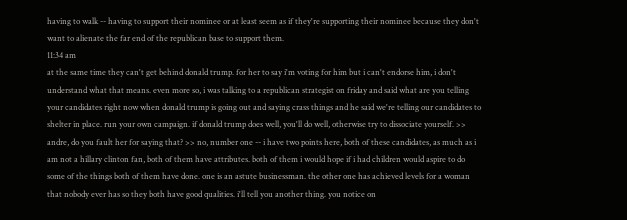having to walk -- having to support their nominee or at least seem as if they're supporting their nominee because they don't want to alienate the far end of the republican base to support them.
11:34 am
at the same time they can't get behind donald trump. for her to say i'm voting for him but i can't endorse him, i don't understand what that means. even more so, i was talking to a republican strategist on friday and said what are you telling your candidates right now when donald trump is going out and saying crass things and he said we're telling our candidates to shelter in place. run your own campaign. if donald trump does well, you'll do well, otherwise try to dissociate yourself. >> andre, do you fault her for saying that? >> no, number one -- i have two points here, both of these candidates, as much as i am not a hillary clinton fan, both of them have attributes. both of them i would hope if i had children would aspire to do some of the things both of them have done. one is an astute businessman. the other one has achieved levels for a woman that nobody ever has so they both have good qualities. i'll tell you another thing. you notice on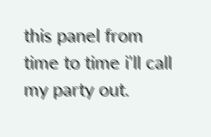this panel from time to time i'll call my party out.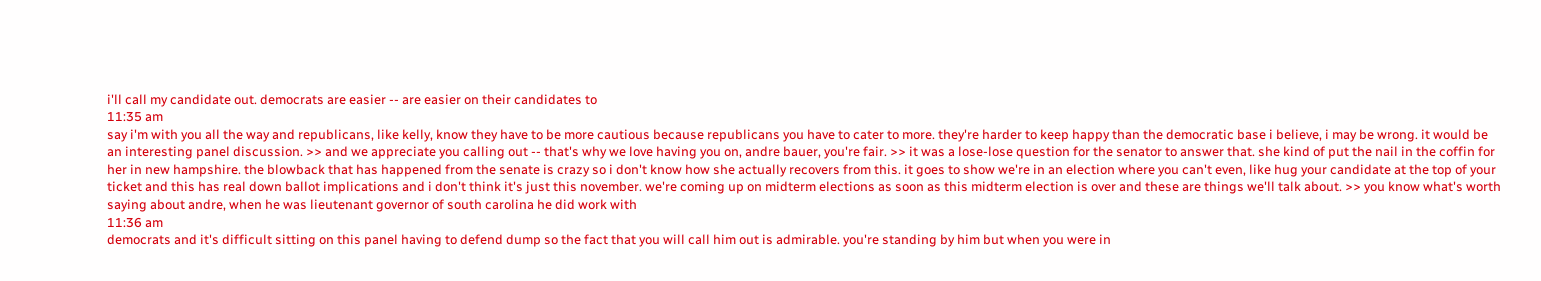i'll call my candidate out. democrats are easier -- are easier on their candidates to
11:35 am
say i'm with you all the way and republicans, like kelly, know they have to be more cautious because republicans you have to cater to more. they're harder to keep happy than the democratic base i believe, i may be wrong. it would be an interesting panel discussion. >> and we appreciate you calling out -- that's why we love having you on, andre bauer, you're fair. >> it was a lose-lose question for the senator to answer that. she kind of put the nail in the coffin for her in new hampshire. the blowback that has happened from the senate is crazy so i don't know how she actually recovers from this. it goes to show we're in an election where you can't even, like hug your candidate at the top of your ticket and this has real down ballot implications and i don't think it's just this november. we're coming up on midterm elections as soon as this midterm election is over and these are things we'll talk about. >> you know what's worth saying about andre, when he was lieutenant governor of south carolina he did work with
11:36 am
democrats and it's difficult sitting on this panel having to defend dump so the fact that you will call him out is admirable. you're standing by him but when you were in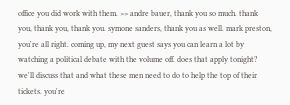office you did work with them. >> andre bauer, thank you so much. thank you, thank you, thank you. symone sanders, thank you as well. mark preston, you're all right. coming up, my next guest says you can learn a lot by watching a political debate with the volume off. does that apply tonight? we'll discuss that and what these men need to do to help the top of their tickets. you're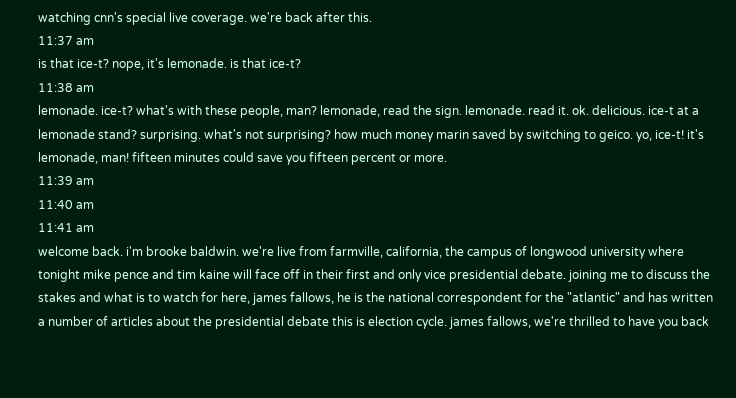watching cnn's special live coverage. we're back after this.
11:37 am
is that ice-t? nope, it's lemonade. is that ice-t?
11:38 am
lemonade. ice-t? what's with these people, man? lemonade, read the sign. lemonade. read it. ok. delicious. ice-t at a lemonade stand? surprising. what's not surprising? how much money marin saved by switching to geico. yo, ice-t! it's lemonade, man! fifteen minutes could save you fifteen percent or more.
11:39 am
11:40 am
11:41 am
welcome back. i'm brooke baldwin. we're live from farmville, california, the campus of longwood university where tonight mike pence and tim kaine will face off in their first and only vice presidential debate. joining me to discuss the stakes and what is to watch for here, james fallows, he is the national correspondent for the "atlantic" and has written a number of articles about the presidential debate this is election cycle. james fallows, we're thrilled to have you back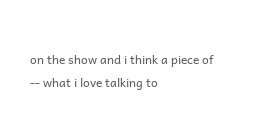on the show and i think a piece of -- what i love talking to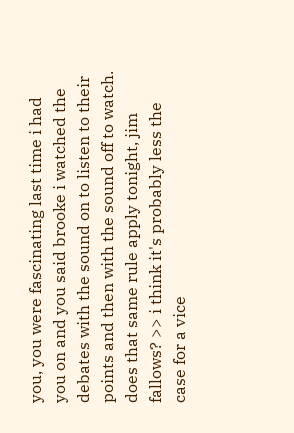you, you were fascinating last time i had you on and you said brooke i watched the debates with the sound on to listen to their points and then with the sound off to watch. does that same rule apply tonight, jim fallows? >> i think it's probably less the case for a vice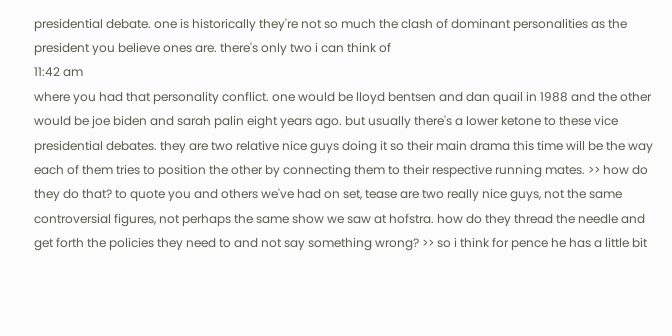presidential debate. one is historically they're not so much the clash of dominant personalities as the president you believe ones are. there's only two i can think of
11:42 am
where you had that personality conflict. one would be lloyd bentsen and dan quail in 1988 and the other would be joe biden and sarah palin eight years ago. but usually there's a lower ketone to these vice presidential debates. they are two relative nice guys doing it so their main drama this time will be the way each of them tries to position the other by connecting them to their respective running mates. >> how do they do that? to quote you and others we've had on set, tease are two really nice guys, not the same controversial figures, not perhaps the same show we saw at hofstra. how do they thread the needle and get forth the policies they need to and not say something wrong? >> so i think for pence he has a little bit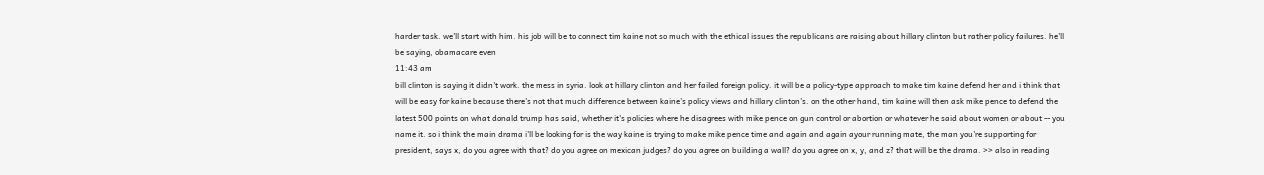harder task. we'll start with him. his job will be to connect tim kaine not so much with the ethical issues the republicans are raising about hillary clinton but rather policy failures. he'll be saying, obamacare even
11:43 am
bill clinton is saying it didn't work. the mess in syria. look at hillary clinton and her failed foreign policy. it will be a policy-type approach to make tim kaine defend her and i think that will be easy for kaine because there's not that much difference between kaine's policy views and hillary clinton's. on the other hand, tim kaine will then ask mike pence to defend the latest 500 points on what donald trump has said, whether it's policies where he disagrees with mike pence on gun control or abortion or whatever he said about women or about -- you name it. so i think the main drama i'll be looking for is the way kaine is trying to make mike pence time and again and again ayour running mate, the man you're supporting for president, says x, do you agree with that? do you agree on mexican judges? do you agree on building a wall? do you agree on x, y, and z? that will be the drama. >> also in reading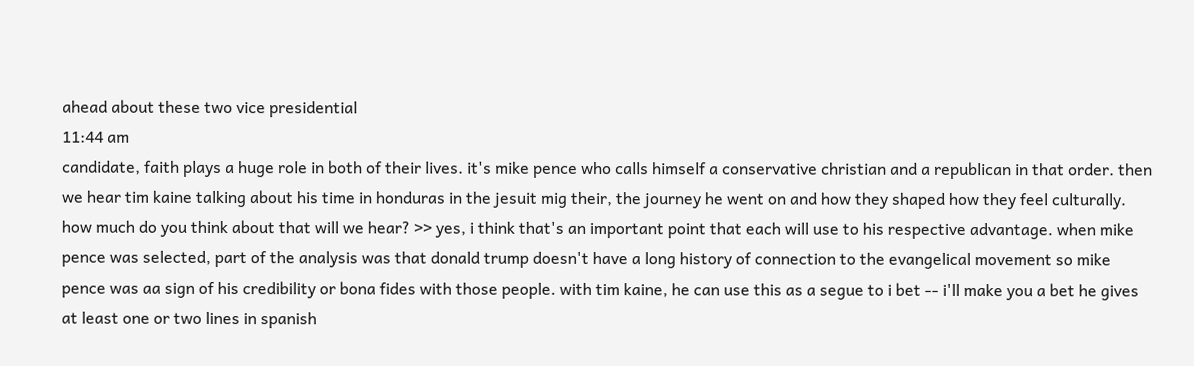ahead about these two vice presidential
11:44 am
candidate, faith plays a huge role in both of their lives. it's mike pence who calls himself a conservative christian and a republican in that order. then we hear tim kaine talking about his time in honduras in the jesuit mig their, the journey he went on and how they shaped how they feel culturally. how much do you think about that will we hear? >> yes, i think that's an important point that each will use to his respective advantage. when mike pence was selected, part of the analysis was that donald trump doesn't have a long history of connection to the evangelical movement so mike pence was aa sign of his credibility or bona fides with those people. with tim kaine, he can use this as a segue to i bet -- i'll make you a bet he gives at least one or two lines in spanish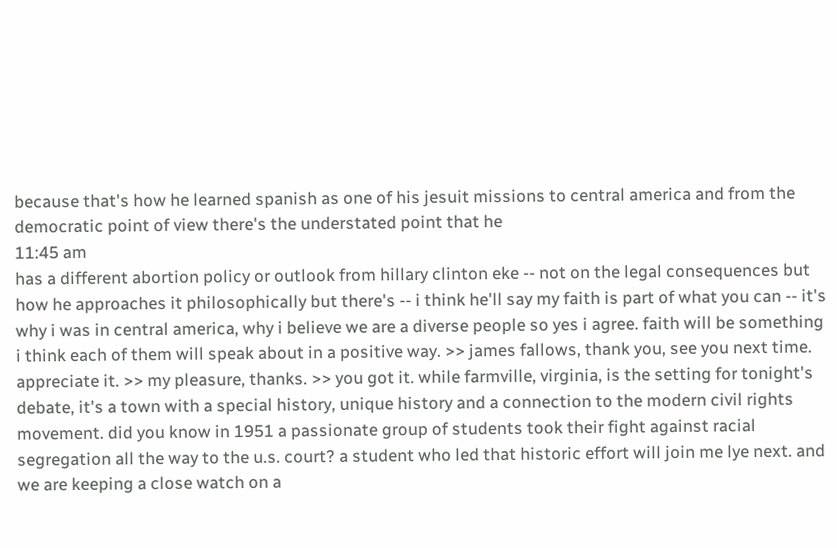because that's how he learned spanish as one of his jesuit missions to central america and from the democratic point of view there's the understated point that he
11:45 am
has a different abortion policy or outlook from hillary clinton eke -- not on the legal consequences but how he approaches it philosophically but there's -- i think he'll say my faith is part of what you can -- it's why i was in central america, why i believe we are a diverse people so yes i agree. faith will be something i think each of them will speak about in a positive way. >> james fallows, thank you, see you next time. appreciate it. >> my pleasure, thanks. >> you got it. while farmville, virginia, is the setting for tonight's debate, it's a town with a special history, unique history and a connection to the modern civil rights movement. did you know in 1951 a passionate group of students took their fight against racial segregation all the way to the u.s. court? a student who led that historic effort will join me lye next. and we are keeping a close watch on a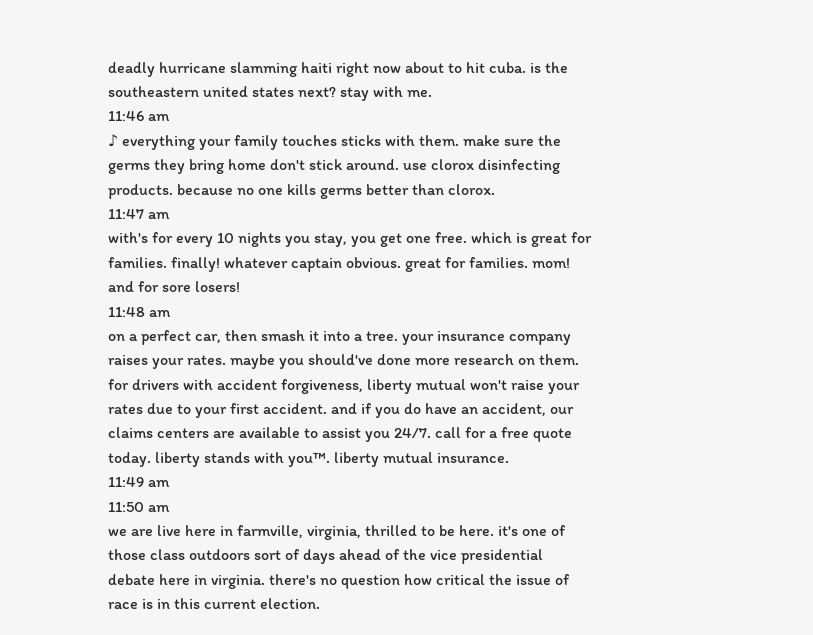deadly hurricane slamming haiti right now about to hit cuba. is the southeastern united states next? stay with me.
11:46 am
♪ everything your family touches sticks with them. make sure the germs they bring home don't stick around. use clorox disinfecting products. because no one kills germs better than clorox.
11:47 am
with's for every 10 nights you stay, you get one free. which is great for families. finally! whatever captain obvious. great for families. mom! and for sore losers!
11:48 am
on a perfect car, then smash it into a tree. your insurance company raises your rates. maybe you should've done more research on them. for drivers with accident forgiveness, liberty mutual won't raise your rates due to your first accident. and if you do have an accident, our claims centers are available to assist you 24/7. call for a free quote today. liberty stands with you™. liberty mutual insurance.
11:49 am
11:50 am
we are live here in farmville, virginia, thrilled to be here. it's one of those class outdoors sort of days ahead of the vice presidential debate here in virginia. there's no question how critical the issue of race is in this current election.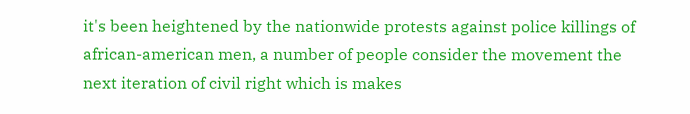it's been heightened by the nationwide protests against police killings of african-american men, a number of people consider the movement the next iteration of civil right which is makes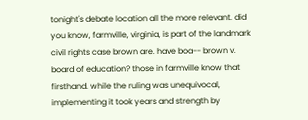tonight's debate location all the more relevant. did you know, farmville, virginia, is part of the landmark civil rights case brown are. have boa-- brown v. board of education? those in farmville know that firsthand. while the ruling was unequivocal, implementing it took years and strength by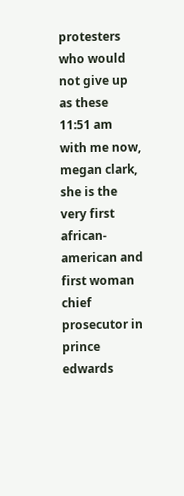protesters who would not give up as these
11:51 am
with me now, megan clark, she is the very first african-american and first woman chief prosecutor in prince edwards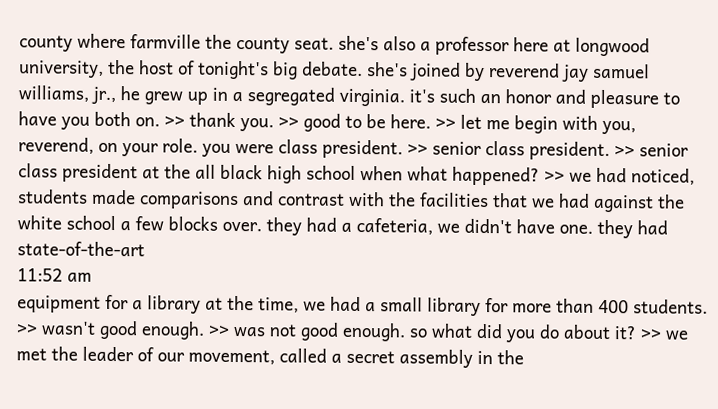county where farmville the county seat. she's also a professor here at longwood university, the host of tonight's big debate. she's joined by reverend jay samuel williams, jr., he grew up in a segregated virginia. it's such an honor and pleasure to have you both on. >> thank you. >> good to be here. >> let me begin with you, reverend, on your role. you were class president. >> senior class president. >> senior class president at the all black high school when what happened? >> we had noticed, students made comparisons and contrast with the facilities that we had against the white school a few blocks over. they had a cafeteria, we didn't have one. they had state-of-the-art
11:52 am
equipment for a library at the time, we had a small library for more than 400 students. >> wasn't good enough. >> was not good enough. so what did you do about it? >> we met the leader of our movement, called a secret assembly in the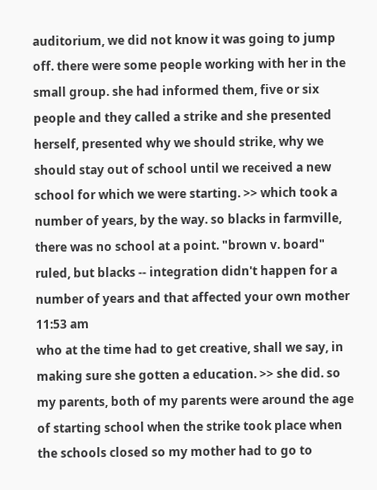auditorium, we did not know it was going to jump off. there were some people working with her in the small group. she had informed them, five or six people and they called a strike and she presented herself, presented why we should strike, why we should stay out of school until we received a new school for which we were starting. >> which took a number of years, by the way. so blacks in farmville, there was no school at a point. "brown v. board" ruled, but blacks -- integration didn't happen for a number of years and that affected your own mother
11:53 am
who at the time had to get creative, shall we say, in making sure she gotten a education. >> she did. so my parents, both of my parents were around the age of starting school when the strike took place when the schools closed so my mother had to go to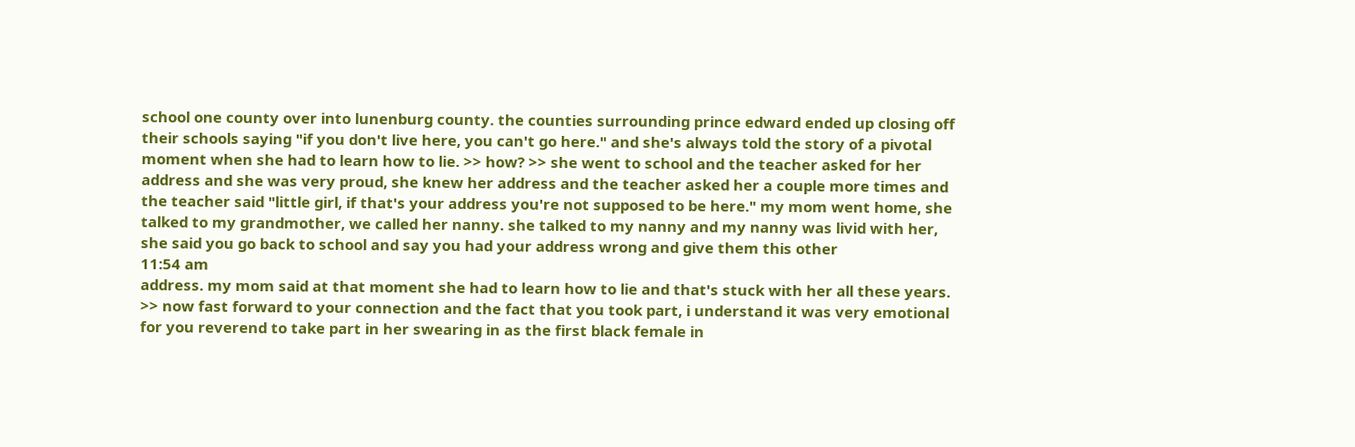school one county over into lunenburg county. the counties surrounding prince edward ended up closing off their schools saying "if you don't live here, you can't go here." and she's always told the story of a pivotal moment when she had to learn how to lie. >> how? >> she went to school and the teacher asked for her address and she was very proud, she knew her address and the teacher asked her a couple more times and the teacher said "little girl, if that's your address you're not supposed to be here." my mom went home, she talked to my grandmother, we called her nanny. she talked to my nanny and my nanny was livid with her, she said you go back to school and say you had your address wrong and give them this other
11:54 am
address. my mom said at that moment she had to learn how to lie and that's stuck with her all these years. >> now fast forward to your connection and the fact that you took part, i understand it was very emotional for you reverend to take part in her swearing in as the first black female in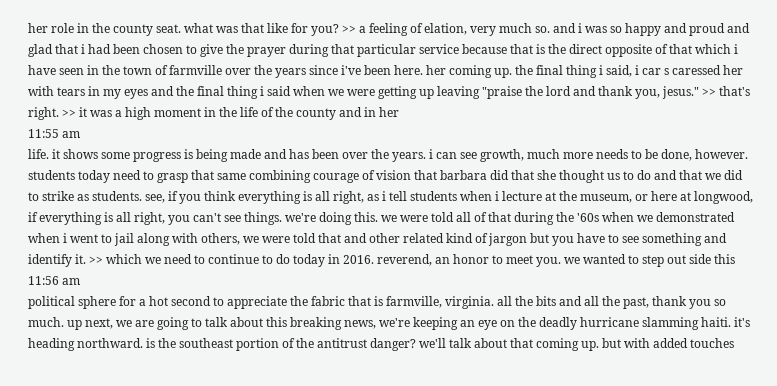her role in the county seat. what was that like for you? >> a feeling of elation, very much so. and i was so happy and proud and glad that i had been chosen to give the prayer during that particular service because that is the direct opposite of that which i have seen in the town of farmville over the years since i've been here. her coming up. the final thing i said, i car s caressed her with tears in my eyes and the final thing i said when we were getting up leaving "praise the lord and thank you, jesus." >> that's right. >> it was a high moment in the life of the county and in her
11:55 am
life. it shows some progress is being made and has been over the years. i can see growth, much more needs to be done, however. students today need to grasp that same combining courage of vision that barbara did that she thought us to do and that we did to strike as students. see, if you think everything is all right, as i tell students when i lecture at the museum, or here at longwood, if everything is all right, you can't see things. we're doing this. we were told all of that during the '60s when we demonstrated when i went to jail along with others, we were told that and other related kind of jargon but you have to see something and identify it. >> which we need to continue to do today in 2016. reverend, an honor to meet you. we wanted to step out side this
11:56 am
political sphere for a hot second to appreciate the fabric that is farmville, virginia. all the bits and all the past, thank you so much. up next, we are going to talk about this breaking news, we're keeping an eye on the deadly hurricane slamming haiti. it's heading northward. is the southeast portion of the antitrust danger? we'll talk about that coming up. but with added touches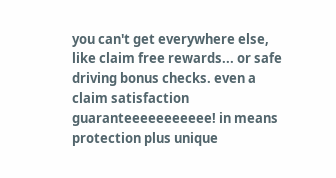you can't get everywhere else, like claim free rewards... or safe driving bonus checks. even a claim satisfaction guaranteeeeeeeeeee! in means protection plus unique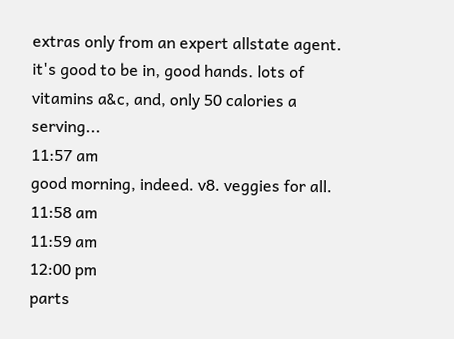extras only from an expert allstate agent. it's good to be in, good hands. lots of vitamins a&c, and, only 50 calories a serving...
11:57 am
good morning, indeed. v8. veggies for all.
11:58 am
11:59 am
12:00 pm
parts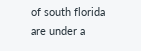of south florida are under a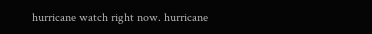hurricane watch right now. hurricane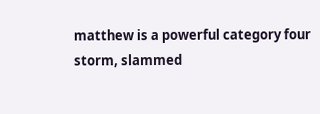matthew is a powerful category four storm, slammed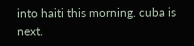into haiti this morning. cuba is next.